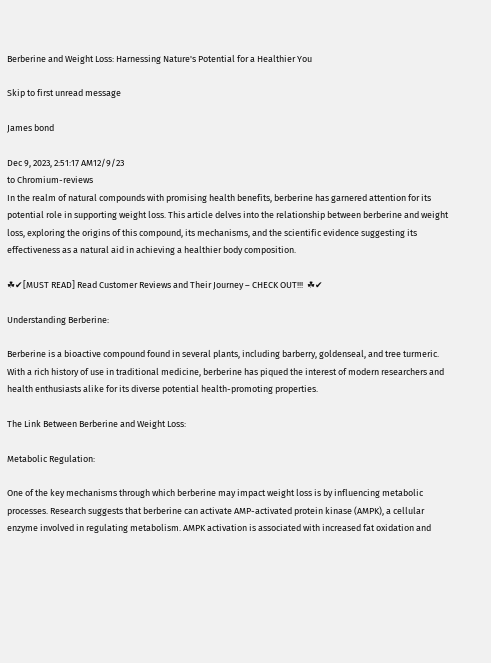Berberine and Weight Loss: Harnessing Nature's Potential for a Healthier You

Skip to first unread message

James bond

Dec 9, 2023, 2:51:17 AM12/9/23
to Chromium-reviews
In the realm of natural compounds with promising health benefits, berberine has garnered attention for its potential role in supporting weight loss. This article delves into the relationship between berberine and weight loss, exploring the origins of this compound, its mechanisms, and the scientific evidence suggesting its effectiveness as a natural aid in achieving a healthier body composition.

☘✔[MUST READ] Read Customer Reviews and Their Journey – CHECK OUT!!!  ☘✔

Understanding Berberine:

Berberine is a bioactive compound found in several plants, including barberry, goldenseal, and tree turmeric. With a rich history of use in traditional medicine, berberine has piqued the interest of modern researchers and health enthusiasts alike for its diverse potential health-promoting properties.

The Link Between Berberine and Weight Loss:

Metabolic Regulation:

One of the key mechanisms through which berberine may impact weight loss is by influencing metabolic processes. Research suggests that berberine can activate AMP-activated protein kinase (AMPK), a cellular enzyme involved in regulating metabolism. AMPK activation is associated with increased fat oxidation and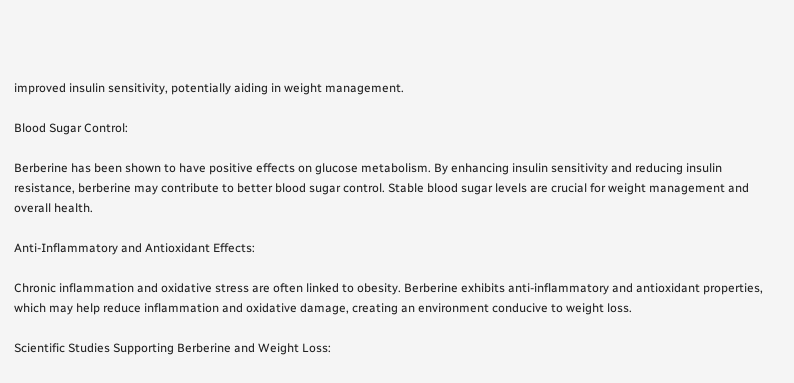improved insulin sensitivity, potentially aiding in weight management.

Blood Sugar Control:

Berberine has been shown to have positive effects on glucose metabolism. By enhancing insulin sensitivity and reducing insulin resistance, berberine may contribute to better blood sugar control. Stable blood sugar levels are crucial for weight management and overall health.

Anti-Inflammatory and Antioxidant Effects:

Chronic inflammation and oxidative stress are often linked to obesity. Berberine exhibits anti-inflammatory and antioxidant properties, which may help reduce inflammation and oxidative damage, creating an environment conducive to weight loss.

Scientific Studies Supporting Berberine and Weight Loss: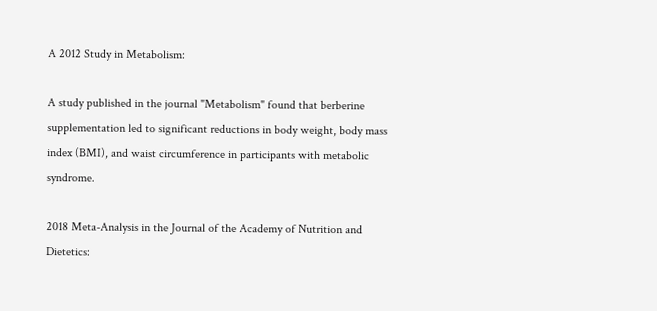A 2012 Study in Metabolism:

A study published in the journal "Metabolism" found that berberine supplementation led to significant reductions in body weight, body mass index (BMI), and waist circumference in participants with metabolic syndrome.

2018 Meta-Analysis in the Journal of the Academy of Nutrition and Dietetics: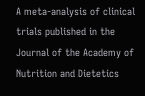A meta-analysis of clinical trials published in the Journal of the Academy of Nutrition and Dietetics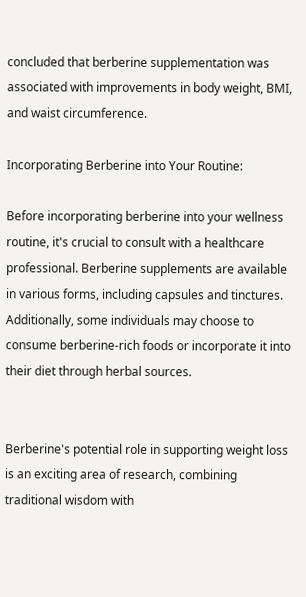concluded that berberine supplementation was associated with improvements in body weight, BMI, and waist circumference.

Incorporating Berberine into Your Routine:

Before incorporating berberine into your wellness routine, it's crucial to consult with a healthcare professional. Berberine supplements are available in various forms, including capsules and tinctures. Additionally, some individuals may choose to consume berberine-rich foods or incorporate it into their diet through herbal sources.


Berberine's potential role in supporting weight loss is an exciting area of research, combining traditional wisdom with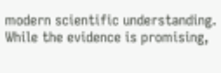modern scientific understanding. While the evidence is promising,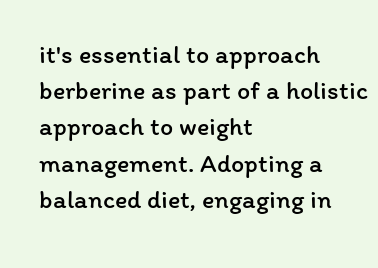it's essential to approach berberine as part of a holistic approach to weight management. Adopting a balanced diet, engaging in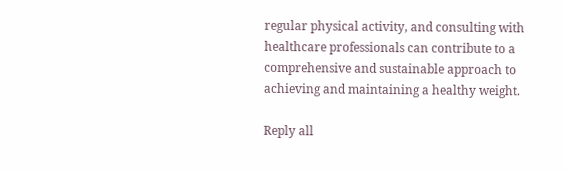regular physical activity, and consulting with healthcare professionals can contribute to a comprehensive and sustainable approach to achieving and maintaining a healthy weight.

Reply all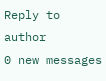Reply to author
0 new messages